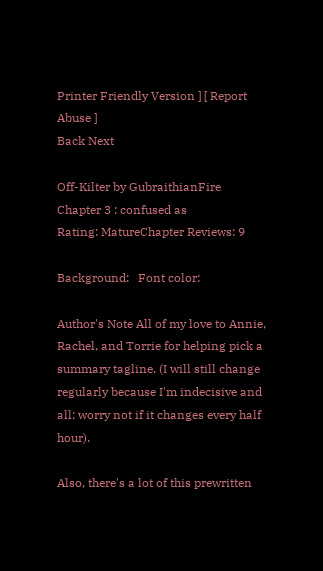Printer Friendly Version ] [ Report Abuse ]
Back Next

Off-Kilter by GubraithianFire
Chapter 3 : confused as
Rating: MatureChapter Reviews: 9

Background:   Font color:

Author's Note All of my love to Annie, Rachel, and Torrie for helping pick a summary tagline. (I will still change regularly because I'm indecisive and all; worry not if it changes every half hour).

Also, there's a lot of this prewritten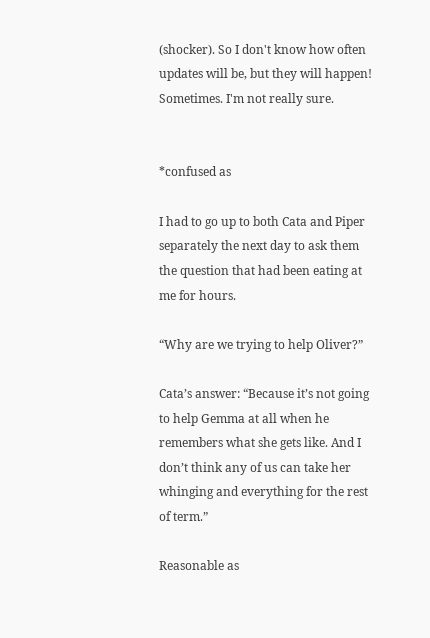(shocker). So I don't know how often updates will be, but they will happen! Sometimes. I'm not really sure.


*confused as

I had to go up to both Cata and Piper separately the next day to ask them the question that had been eating at me for hours.

“Why are we trying to help Oliver?”

Cata’s answer: “Because it’s not going to help Gemma at all when he remembers what she gets like. And I don’t think any of us can take her whinging and everything for the rest of term.”

Reasonable as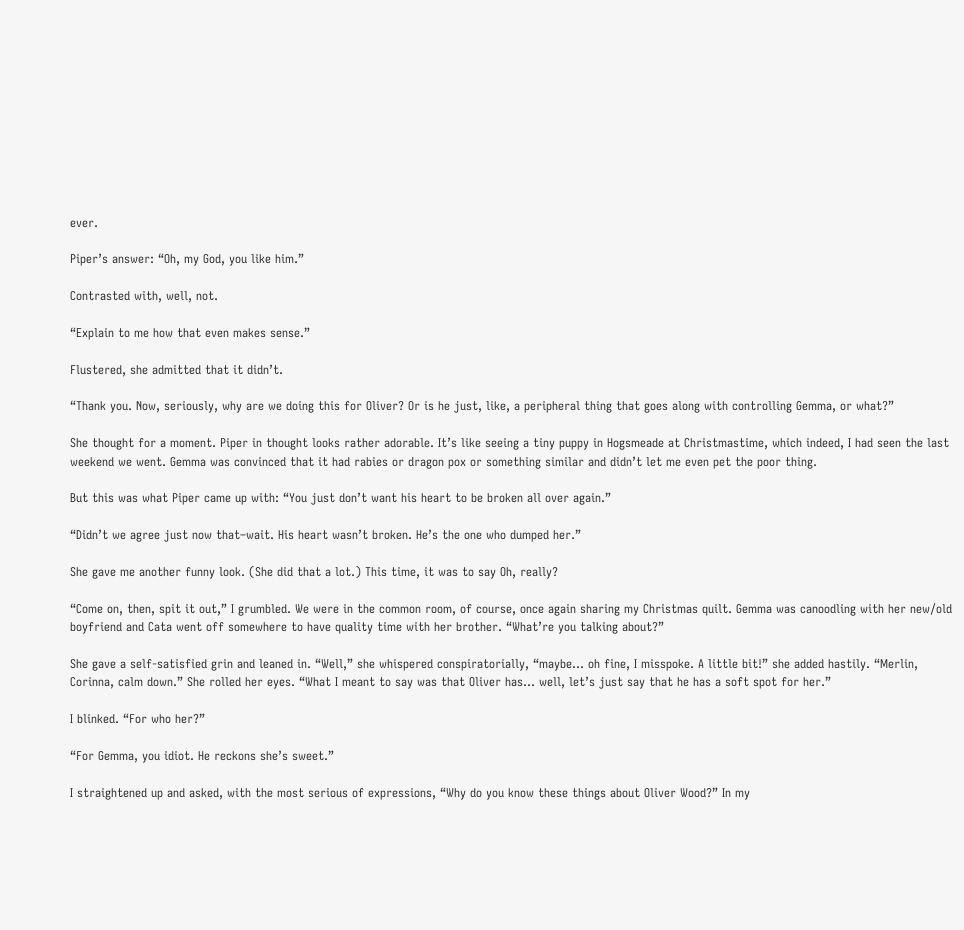ever.

Piper’s answer: “Oh, my God, you like him.”

Contrasted with, well, not.

“Explain to me how that even makes sense.”

Flustered, she admitted that it didn’t.

“Thank you. Now, seriously, why are we doing this for Oliver? Or is he just, like, a peripheral thing that goes along with controlling Gemma, or what?”

She thought for a moment. Piper in thought looks rather adorable. It’s like seeing a tiny puppy in Hogsmeade at Christmastime, which indeed, I had seen the last weekend we went. Gemma was convinced that it had rabies or dragon pox or something similar and didn’t let me even pet the poor thing.

But this was what Piper came up with: “You just don’t want his heart to be broken all over again.”

“Didn’t we agree just now that–wait. His heart wasn’t broken. He’s the one who dumped her.”

She gave me another funny look. (She did that a lot.) This time, it was to say Oh, really?

“Come on, then, spit it out,” I grumbled. We were in the common room, of course, once again sharing my Christmas quilt. Gemma was canoodling with her new/old boyfriend and Cata went off somewhere to have quality time with her brother. “What’re you talking about?”

She gave a self-satisfied grin and leaned in. “Well,” she whispered conspiratorially, “maybe… oh fine, I misspoke. A little bit!” she added hastily. “Merlin, Corinna, calm down.” She rolled her eyes. “What I meant to say was that Oliver has… well, let’s just say that he has a soft spot for her.”

I blinked. “For who her?”

“For Gemma, you idiot. He reckons she’s sweet.”

I straightened up and asked, with the most serious of expressions, “Why do you know these things about Oliver Wood?” In my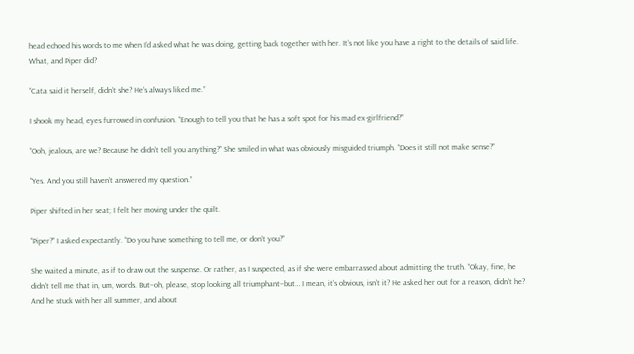head echoed his words to me when I’d asked what he was doing, getting back together with her. It’s not like you have a right to the details of said life. What, and Piper did?

“Cata said it herself, didn’t she? He’s always liked me.”

I shook my head, eyes furrowed in confusion. “Enough to tell you that he has a soft spot for his mad ex-girlfriend?”

“Ooh, jealous, are we? Because he didn’t tell you anything?” She smiled in what was obviously misguided triumph. “Does it still not make sense?”

“Yes. And you still haven’t answered my question.”

Piper shifted in her seat; I felt her moving under the quilt.

“Piper?” I asked expectantly. “Do you have something to tell me, or don’t you?”

She waited a minute, as if to draw out the suspense. Or rather, as I suspected, as if she were embarrassed about admitting the truth. “Okay, fine, he didn’t tell me that in, um, words. But–oh, please, stop looking all triumphant–but… I mean, it’s obvious, isn’t it? He asked her out for a reason, didn’t he? And he stuck with her all summer, and about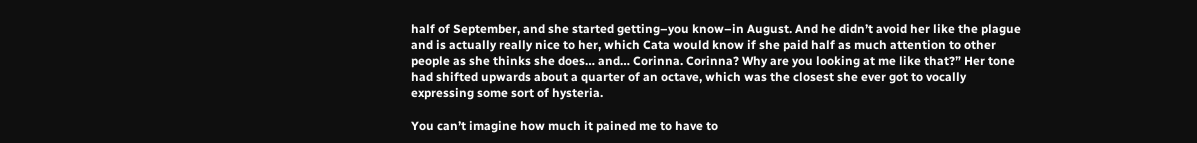half of September, and she started getting–you know–in August. And he didn’t avoid her like the plague and is actually really nice to her, which Cata would know if she paid half as much attention to other people as she thinks she does… and… Corinna. Corinna? Why are you looking at me like that?” Her tone had shifted upwards about a quarter of an octave, which was the closest she ever got to vocally expressing some sort of hysteria.

You can’t imagine how much it pained me to have to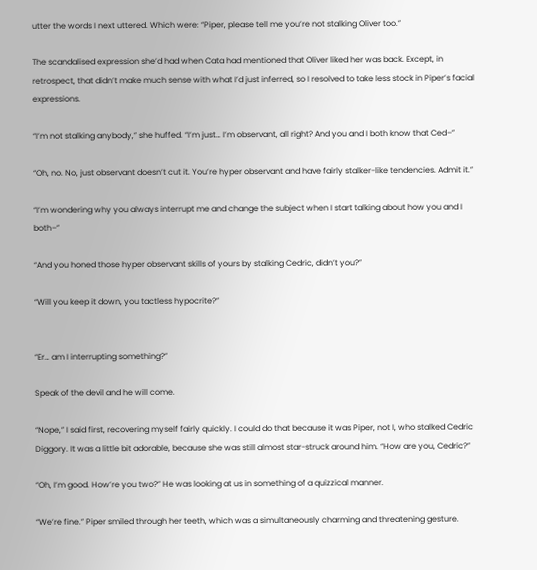utter the words I next uttered. Which were: “Piper, please tell me you’re not stalking Oliver too.”

The scandalised expression she’d had when Cata had mentioned that Oliver liked her was back. Except, in retrospect, that didn’t make much sense with what I’d just inferred, so I resolved to take less stock in Piper’s facial expressions.

“I’m not stalking anybody,” she huffed. “I’m just… I’m observant, all right? And you and I both know that Ced–”

“Oh, no. No, just observant doesn’t cut it. You’re hyper observant and have fairly stalker-like tendencies. Admit it.”

“I’m wondering why you always interrupt me and change the subject when I start talking about how you and I both–”

“And you honed those hyper observant skills of yours by stalking Cedric, didn’t you?”

“Will you keep it down, you tactless hypocrite?”


“Er… am I interrupting something?”

Speak of the devil and he will come.

“Nope,” I said first, recovering myself fairly quickly. I could do that because it was Piper, not I, who stalked Cedric Diggory. It was a little bit adorable, because she was still almost star-struck around him. “How are you, Cedric?”

“Oh, I’m good. How’re you two?” He was looking at us in something of a quizzical manner.

“We’re fine.” Piper smiled through her teeth, which was a simultaneously charming and threatening gesture.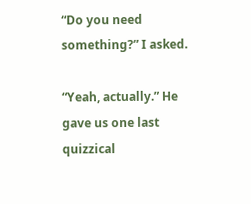“Do you need something?” I asked.

“Yeah, actually.” He gave us one last quizzical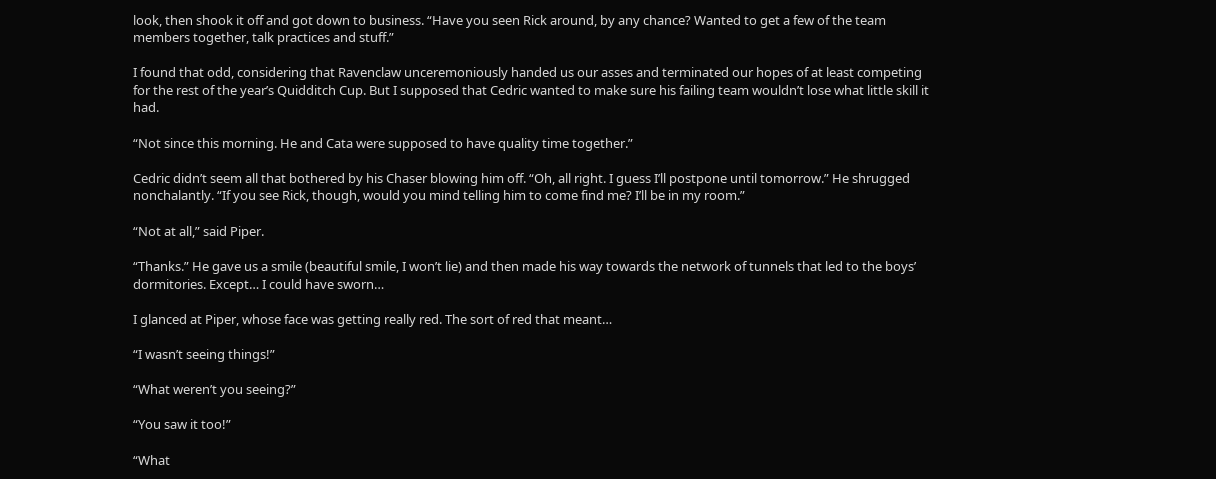look, then shook it off and got down to business. “Have you seen Rick around, by any chance? Wanted to get a few of the team members together, talk practices and stuff.”

I found that odd, considering that Ravenclaw unceremoniously handed us our asses and terminated our hopes of at least competing for the rest of the year’s Quidditch Cup. But I supposed that Cedric wanted to make sure his failing team wouldn’t lose what little skill it had.

“Not since this morning. He and Cata were supposed to have quality time together.”

Cedric didn’t seem all that bothered by his Chaser blowing him off. “Oh, all right. I guess I’ll postpone until tomorrow.” He shrugged nonchalantly. “If you see Rick, though, would you mind telling him to come find me? I’ll be in my room.”

“Not at all,” said Piper.

“Thanks.” He gave us a smile (beautiful smile, I won’t lie) and then made his way towards the network of tunnels that led to the boys’ dormitories. Except… I could have sworn…

I glanced at Piper, whose face was getting really red. The sort of red that meant…

“I wasn’t seeing things!”

“What weren’t you seeing?”

“You saw it too!”

“What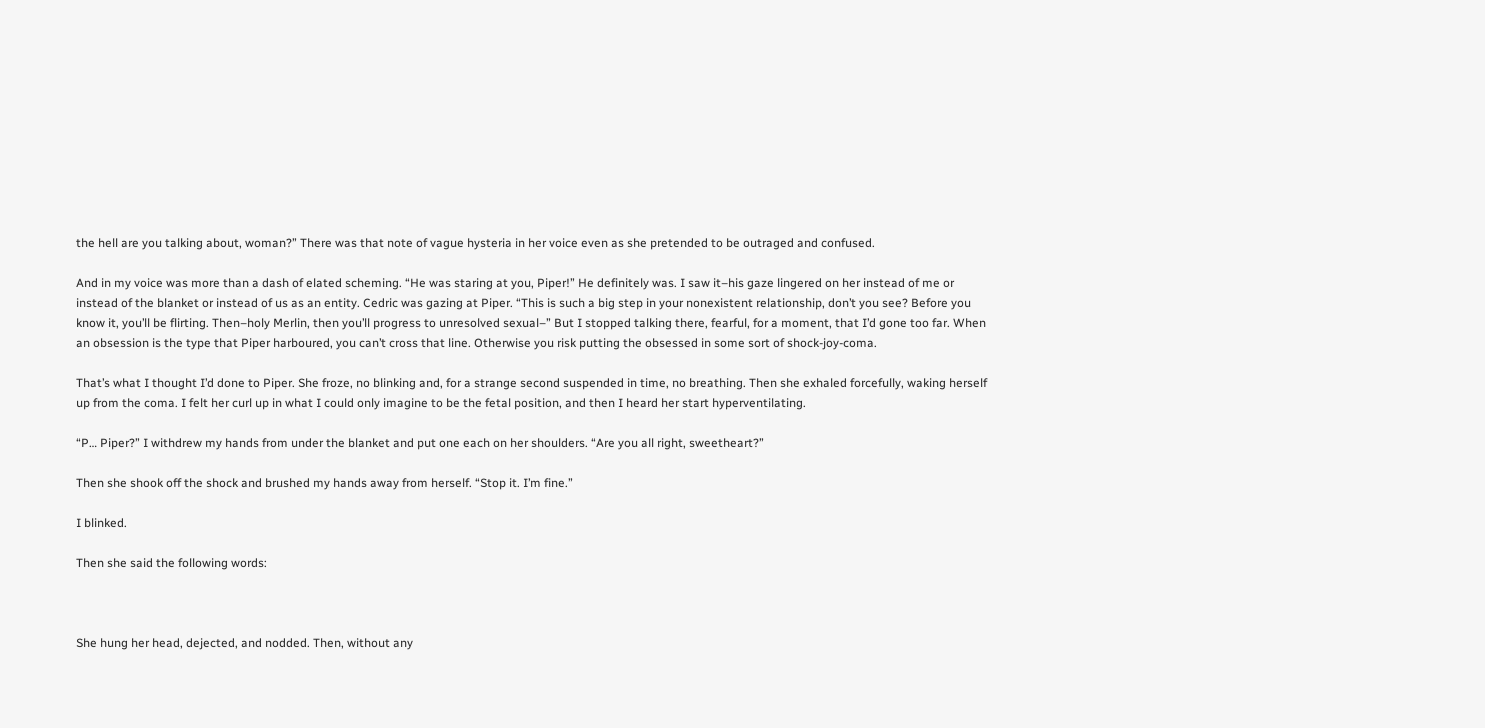the hell are you talking about, woman?” There was that note of vague hysteria in her voice even as she pretended to be outraged and confused.

And in my voice was more than a dash of elated scheming. “He was staring at you, Piper!” He definitely was. I saw it–his gaze lingered on her instead of me or instead of the blanket or instead of us as an entity. Cedric was gazing at Piper. “This is such a big step in your nonexistent relationship, don’t you see? Before you know it, you’ll be flirting. Then–holy Merlin, then you’ll progress to unresolved sexual–” But I stopped talking there, fearful, for a moment, that I’d gone too far. When an obsession is the type that Piper harboured, you can’t cross that line. Otherwise you risk putting the obsessed in some sort of shock-joy-coma.

That’s what I thought I’d done to Piper. She froze, no blinking and, for a strange second suspended in time, no breathing. Then she exhaled forcefully, waking herself up from the coma. I felt her curl up in what I could only imagine to be the fetal position, and then I heard her start hyperventilating.

“P… Piper?” I withdrew my hands from under the blanket and put one each on her shoulders. “Are you all right, sweetheart?”

Then she shook off the shock and brushed my hands away from herself. “Stop it. I’m fine.”

I blinked.

Then she said the following words:



She hung her head, dejected, and nodded. Then, without any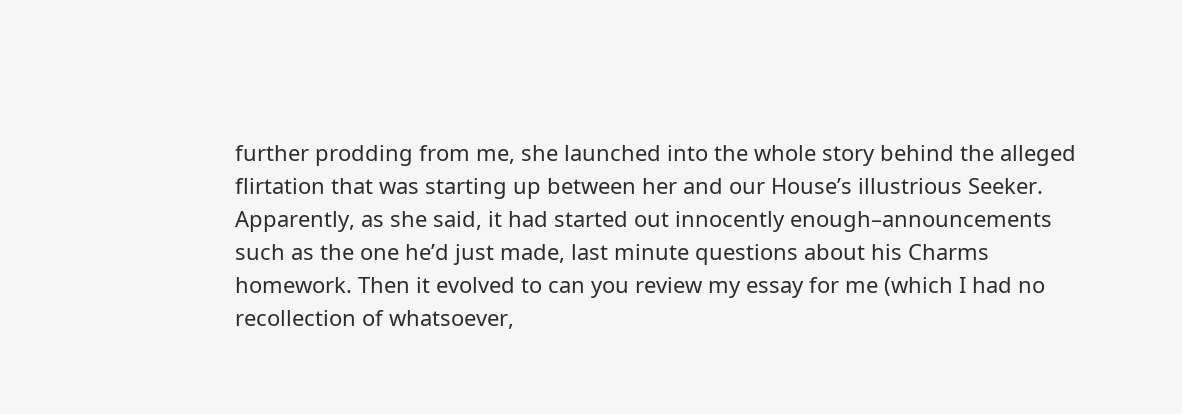further prodding from me, she launched into the whole story behind the alleged flirtation that was starting up between her and our House’s illustrious Seeker. Apparently, as she said, it had started out innocently enough–announcements such as the one he’d just made, last minute questions about his Charms homework. Then it evolved to can you review my essay for me (which I had no recollection of whatsoever,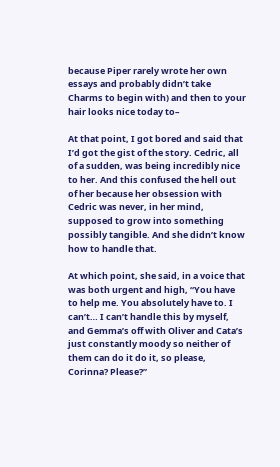because Piper rarely wrote her own essays and probably didn’t take Charms to begin with) and then to your hair looks nice today to–

At that point, I got bored and said that I’d got the gist of the story. Cedric, all of a sudden, was being incredibly nice to her. And this confused the hell out of her because her obsession with Cedric was never, in her mind, supposed to grow into something possibly tangible. And she didn’t know how to handle that.

At which point, she said, in a voice that was both urgent and high, “You have to help me. You absolutely have to. I can’t… I can’t handle this by myself, and Gemma’s off with Oliver and Cata’s just constantly moody so neither of them can do it do it, so please, Corinna? Please?”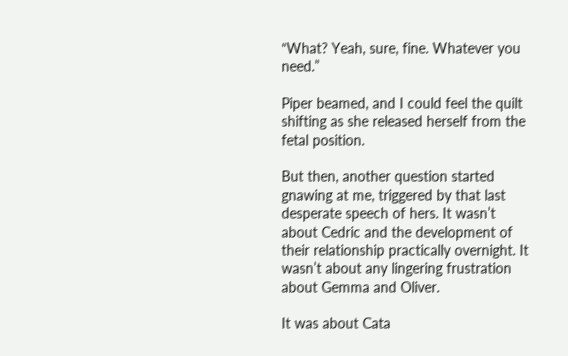“What? Yeah, sure, fine. Whatever you need.”

Piper beamed, and I could feel the quilt shifting as she released herself from the fetal position.

But then, another question started gnawing at me, triggered by that last desperate speech of hers. It wasn’t about Cedric and the development of their relationship practically overnight. It wasn’t about any lingering frustration about Gemma and Oliver.

It was about Cata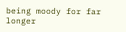being moody for far longer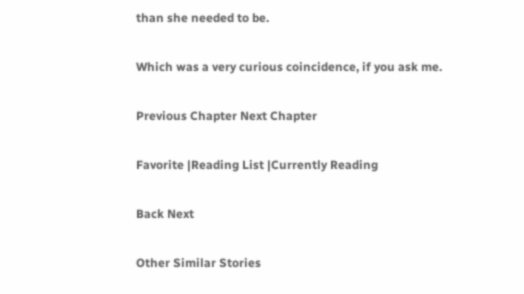than she needed to be.

Which was a very curious coincidence, if you ask me.

Previous Chapter Next Chapter

Favorite |Reading List |Currently Reading

Back Next

Other Similar Stories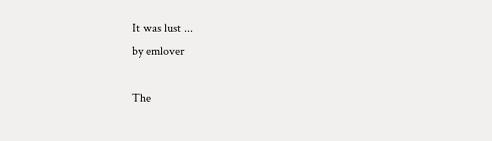It was lust ...
by emlover

The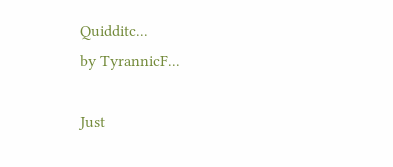Quidditc...
by TyrannicF...

Just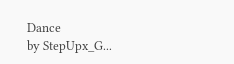Dance
by StepUpx_G...